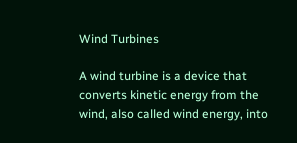Wind Turbines

A wind turbine is a device that converts kinetic energy from the wind, also called wind energy, into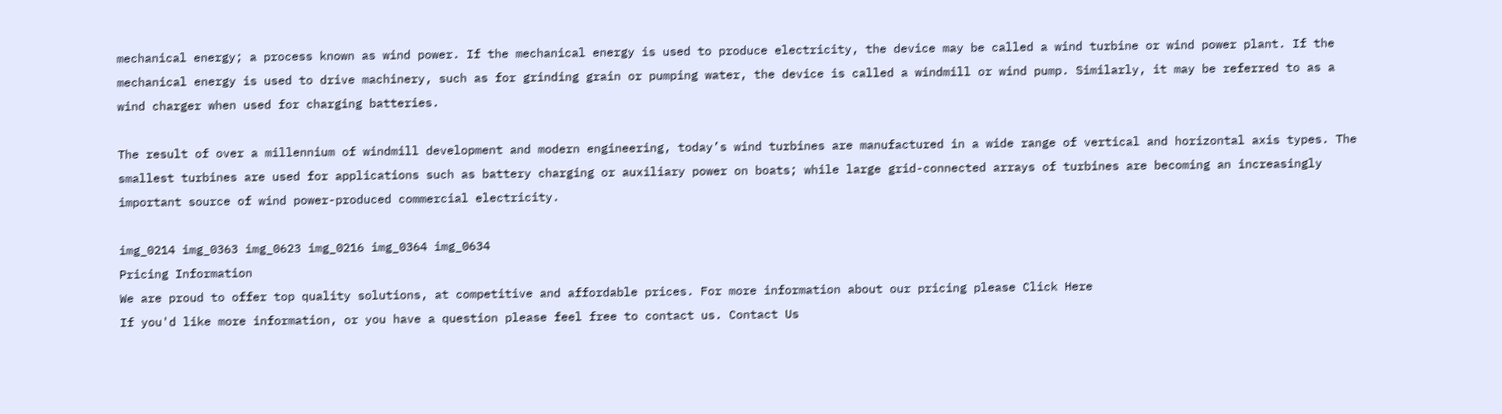mechanical energy; a process known as wind power. If the mechanical energy is used to produce electricity, the device may be called a wind turbine or wind power plant. If the mechanical energy is used to drive machinery, such as for grinding grain or pumping water, the device is called a windmill or wind pump. Similarly, it may be referred to as a wind charger when used for charging batteries.

The result of over a millennium of windmill development and modern engineering, today’s wind turbines are manufactured in a wide range of vertical and horizontal axis types. The smallest turbines are used for applications such as battery charging or auxiliary power on boats; while large grid-connected arrays of turbines are becoming an increasingly important source of wind power-produced commercial electricity.

img_0214 img_0363 img_0623 img_0216 img_0364 img_0634
Pricing Information
We are proud to offer top quality solutions, at competitive and affordable prices. For more information about our pricing please Click Here
If you'd like more information, or you have a question please feel free to contact us. Contact Us